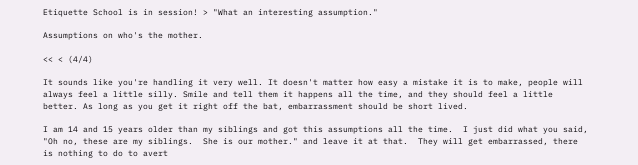Etiquette School is in session! > "What an interesting assumption."

Assumptions on who's the mother.

<< < (4/4)

It sounds like you're handling it very well. It doesn't matter how easy a mistake it is to make, people will always feel a little silly. Smile and tell them it happens all the time, and they should feel a little better. As long as you get it right off the bat, embarrassment should be short lived.

I am 14 and 15 years older than my siblings and got this assumptions all the time.  I just did what you said, "Oh no, these are my siblings.  She is our mother." and leave it at that.  They will get embarrassed, there is nothing to do to avert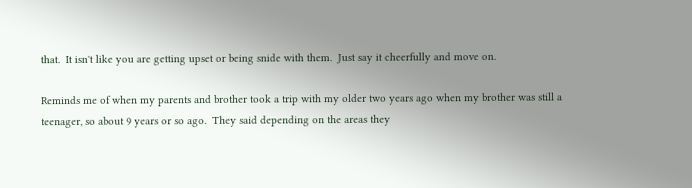that.  It isn't like you are getting upset or being snide with them.  Just say it cheerfully and move on.

Reminds me of when my parents and brother took a trip with my older two years ago when my brother was still a teenager, so about 9 years or so ago.  They said depending on the areas they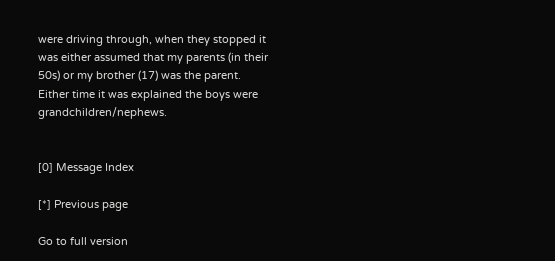were driving through, when they stopped it was either assumed that my parents (in their 50s) or my brother (17) was the parent.   Either time it was explained the boys were grandchildren/nephews.


[0] Message Index

[*] Previous page

Go to full version